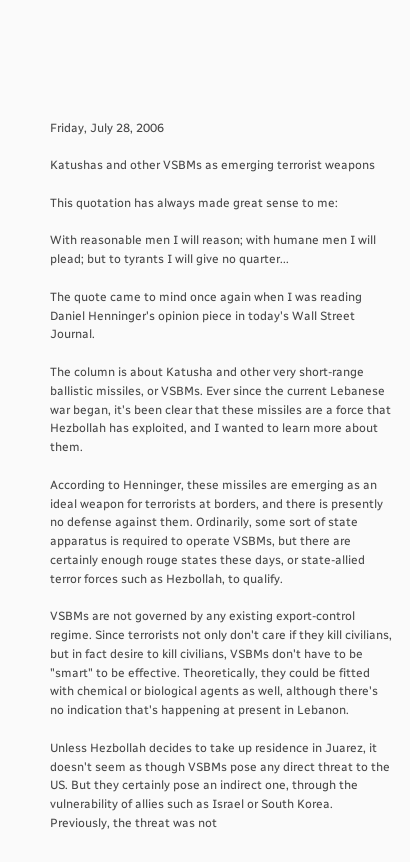Friday, July 28, 2006

Katushas and other VSBMs as emerging terrorist weapons

This quotation has always made great sense to me:

With reasonable men I will reason; with humane men I will plead; but to tyrants I will give no quarter...

The quote came to mind once again when I was reading Daniel Henninger's opinion piece in today's Wall Street Journal.

The column is about Katusha and other very short-range ballistic missiles, or VSBMs. Ever since the current Lebanese war began, it's been clear that these missiles are a force that Hezbollah has exploited, and I wanted to learn more about them.

According to Henninger, these missiles are emerging as an ideal weapon for terrorists at borders, and there is presently no defense against them. Ordinarily, some sort of state apparatus is required to operate VSBMs, but there are certainly enough rouge states these days, or state-allied terror forces such as Hezbollah, to qualify.

VSBMs are not governed by any existing export-control regime. Since terrorists not only don't care if they kill civilians, but in fact desire to kill civilians, VSBMs don't have to be "smart" to be effective. Theoretically, they could be fitted with chemical or biological agents as well, although there's no indication that's happening at present in Lebanon.

Unless Hezbollah decides to take up residence in Juarez, it doesn't seem as though VSBMs pose any direct threat to the US. But they certainly pose an indirect one, through the vulnerability of allies such as Israel or South Korea. Previously, the threat was not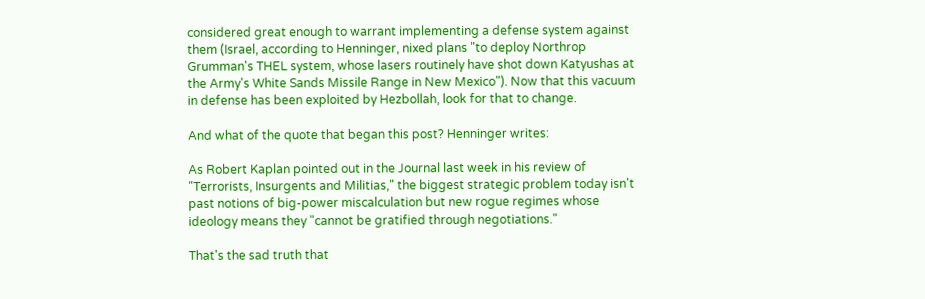considered great enough to warrant implementing a defense system against them (Israel, according to Henninger, nixed plans "to deploy Northrop Grumman's THEL system, whose lasers routinely have shot down Katyushas at the Army's White Sands Missile Range in New Mexico"). Now that this vacuum in defense has been exploited by Hezbollah, look for that to change.

And what of the quote that began this post? Henninger writes:

As Robert Kaplan pointed out in the Journal last week in his review of "Terrorists, Insurgents and Militias," the biggest strategic problem today isn't past notions of big-power miscalculation but new rogue regimes whose ideology means they "cannot be gratified through negotiations."

That's the sad truth that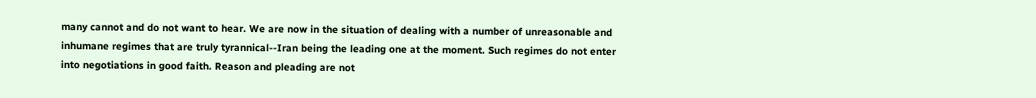many cannot and do not want to hear. We are now in the situation of dealing with a number of unreasonable and inhumane regimes that are truly tyrannical--Iran being the leading one at the moment. Such regimes do not enter into negotiations in good faith. Reason and pleading are not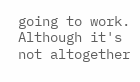going to work. Although it's not altogether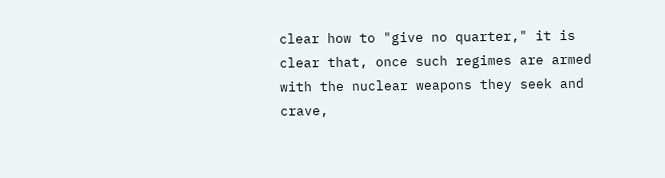clear how to "give no quarter," it is clear that, once such regimes are armed with the nuclear weapons they seek and crave,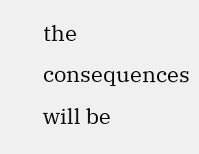the consequences will be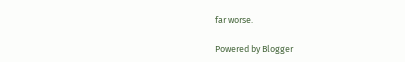far worse.

Powered by Blogger